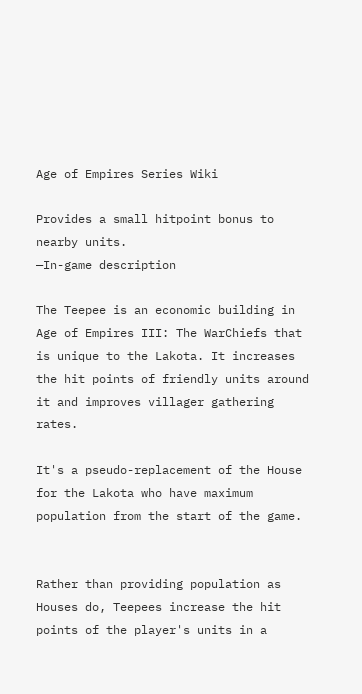Age of Empires Series Wiki

Provides a small hitpoint bonus to nearby units.
—In-game description

The Teepee is an economic building in Age of Empires III: The WarChiefs that is unique to the Lakota. It increases the hit points of friendly units around it and improves villager gathering rates.

It's a pseudo-replacement of the House for the Lakota who have maximum population from the start of the game.


Rather than providing population as Houses do, Teepees increase the hit points of the player's units in a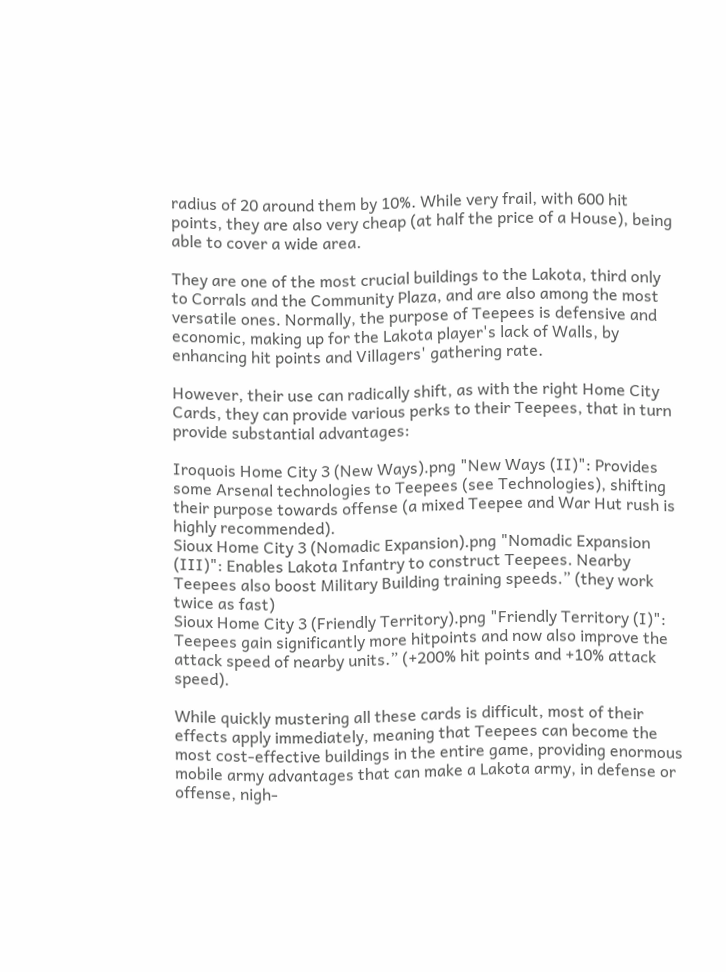radius of 20 around them by 10%. While very frail, with 600 hit points, they are also very cheap (at half the price of a House), being able to cover a wide area.

They are one of the most crucial buildings to the Lakota, third only to Corrals and the Community Plaza, and are also among the most versatile ones. Normally, the purpose of Teepees is defensive and economic, making up for the Lakota player's lack of Walls, by enhancing hit points and Villagers' gathering rate.

However, their use can radically shift, as with the right Home City Cards, they can provide various perks to their Teepees, that in turn provide substantial advantages:

Iroquois Home City 3 (New Ways).png "New Ways (II)": Provides some Arsenal technologies to Teepees (see Technologies), shifting their purpose towards offense (a mixed Teepee and War Hut rush is highly recommended).
Sioux Home City 3 (Nomadic Expansion).png "Nomadic Expansion (III)": Enables Lakota Infantry to construct Teepees. Nearby Teepees also boost Military Building training speeds.” (they work twice as fast)
Sioux Home City 3 (Friendly Territory).png "Friendly Territory (I)": Teepees gain significantly more hitpoints and now also improve the attack speed of nearby units.” (+200% hit points and +10% attack speed).

While quickly mustering all these cards is difficult, most of their effects apply immediately, meaning that Teepees can become the most cost-effective buildings in the entire game, providing enormous mobile army advantages that can make a Lakota army, in defense or offense, nigh-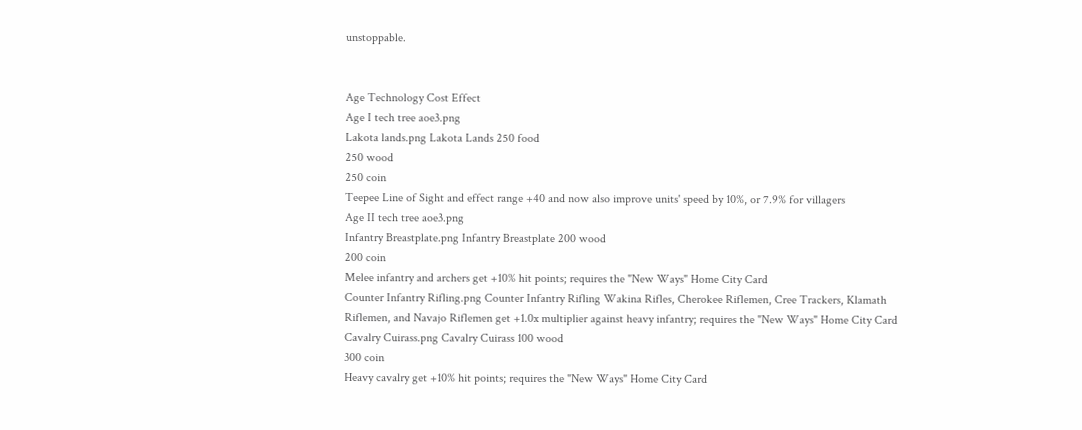unstoppable.


Age Technology Cost Effect
Age I tech tree aoe3.png
Lakota lands.png Lakota Lands 250 food
250 wood
250 coin
Teepee Line of Sight and effect range +40 and now also improve units' speed by 10%, or 7.9% for villagers
Age II tech tree aoe3.png
Infantry Breastplate.png Infantry Breastplate 200 wood
200 coin
Melee infantry and archers get +10% hit points; requires the "New Ways" Home City Card
Counter Infantry Rifling.png Counter Infantry Rifling Wakina Rifles, Cherokee Riflemen, Cree Trackers, Klamath Riflemen, and Navajo Riflemen get +1.0x multiplier against heavy infantry; requires the "New Ways" Home City Card
Cavalry Cuirass.png Cavalry Cuirass 100 wood
300 coin
Heavy cavalry get +10% hit points; requires the "New Ways" Home City Card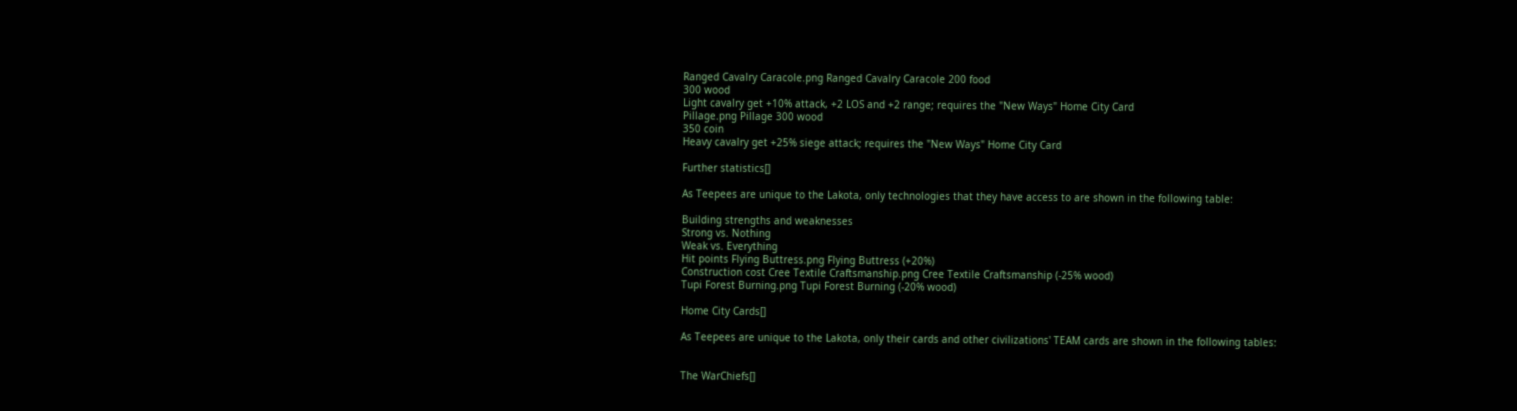Ranged Cavalry Caracole.png Ranged Cavalry Caracole 200 food
300 wood
Light cavalry get +10% attack, +2 LOS and +2 range; requires the "New Ways" Home City Card
Pillage.png Pillage 300 wood
350 coin
Heavy cavalry get +25% siege attack; requires the "New Ways" Home City Card

Further statistics[]

As Teepees are unique to the Lakota, only technologies that they have access to are shown in the following table:

Building strengths and weaknesses
Strong vs. Nothing
Weak vs. Everything
Hit points Flying Buttress.png Flying Buttress (+20%)
Construction cost Cree Textile Craftsmanship.png Cree Textile Craftsmanship (-25% wood)
Tupi Forest Burning.png Tupi Forest Burning (-20% wood)

Home City Cards[]

As Teepees are unique to the Lakota, only their cards and other civilizations' TEAM cards are shown in the following tables:


The WarChiefs[]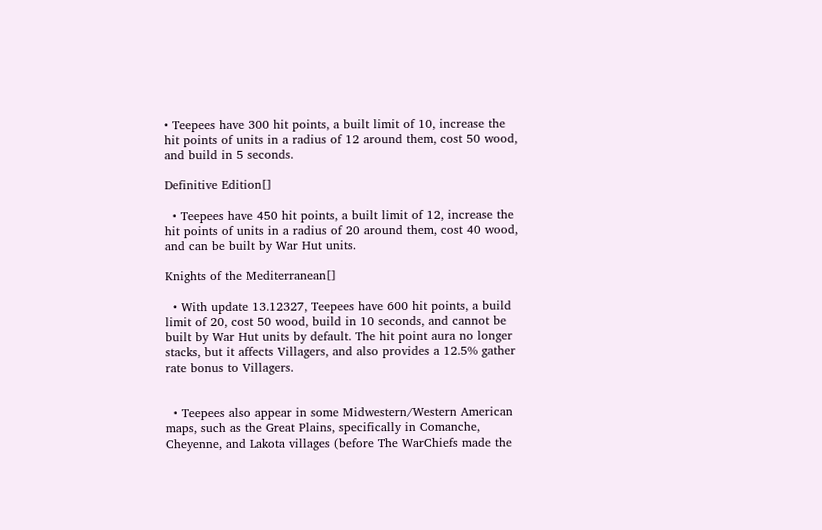• Teepees have 300 hit points, a built limit of 10, increase the hit points of units in a radius of 12 around them, cost 50 wood, and build in 5 seconds.

Definitive Edition[]

  • Teepees have 450 hit points, a built limit of 12, increase the hit points of units in a radius of 20 around them, cost 40 wood, and can be built by War Hut units.

Knights of the Mediterranean[]

  • With update 13.12327, Teepees have 600 hit points, a build limit of 20, cost 50 wood, build in 10 seconds, and cannot be built by War Hut units by default. The hit point aura no longer stacks, but it affects Villagers, and also provides a 12.5% gather rate bonus to Villagers.


  • Teepees also appear in some Midwestern/Western American maps, such as the Great Plains, specifically in Comanche, Cheyenne, and Lakota villages (before The WarChiefs made the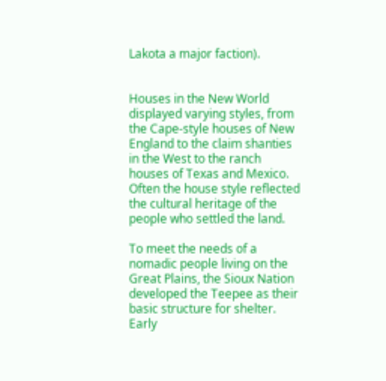Lakota a major faction).


Houses in the New World displayed varying styles, from the Cape-style houses of New England to the claim shanties in the West to the ranch houses of Texas and Mexico. Often the house style reflected the cultural heritage of the people who settled the land.

To meet the needs of a nomadic people living on the Great Plains, the Sioux Nation developed the Teepee as their basic structure for shelter. Early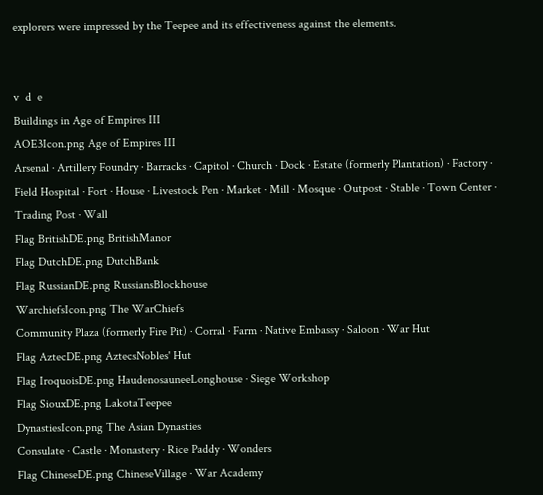explorers were impressed by the Teepee and its effectiveness against the elements.


v  d  e
Buildings in Age of Empires III
AOE3Icon.png Age of Empires III
Arsenal · Artillery Foundry · Barracks · Capitol · Church · Dock · Estate (formerly Plantation) · Factory · Field Hospital · Fort · House · Livestock Pen · Market · Mill · Mosque · Outpost · Stable · Town Center · Trading Post · Wall
Flag BritishDE.png BritishManor
Flag DutchDE.png DutchBank
Flag RussianDE.png RussiansBlockhouse
WarchiefsIcon.png The WarChiefs
Community Plaza (formerly Fire Pit) · Corral · Farm · Native Embassy · Saloon · War Hut
Flag AztecDE.png AztecsNobles' Hut
Flag IroquoisDE.png HaudenosauneeLonghouse · Siege Workshop
Flag SiouxDE.png LakotaTeepee
DynastiesIcon.png The Asian Dynasties
Consulate · Castle · Monastery · Rice Paddy · Wonders
Flag ChineseDE.png ChineseVillage · War Academy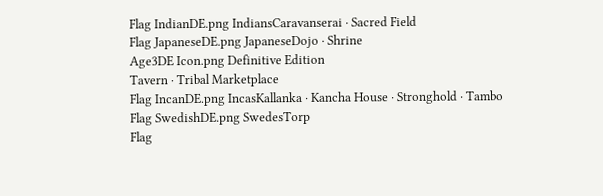Flag IndianDE.png IndiansCaravanserai · Sacred Field
Flag JapaneseDE.png JapaneseDojo · Shrine
Age3DE Icon.png Definitive Edition
Tavern · Tribal Marketplace
Flag IncanDE.png IncasKallanka · Kancha House · Stronghold · Tambo
Flag SwedishDE.png SwedesTorp
Flag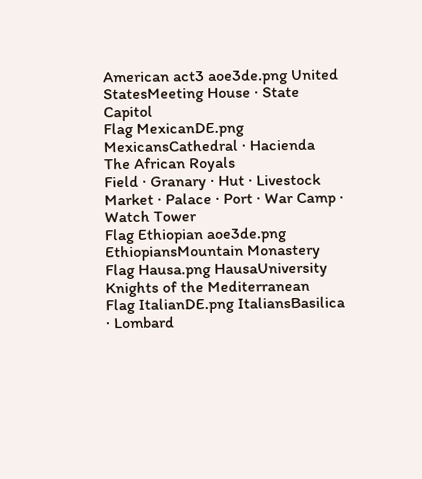American act3 aoe3de.png United StatesMeeting House · State Capitol
Flag MexicanDE.png MexicansCathedral · Hacienda
The African Royals
Field · Granary · Hut · Livestock Market · Palace · Port · War Camp · Watch Tower
Flag Ethiopian aoe3de.png EthiopiansMountain Monastery
Flag Hausa.png HausaUniversity
Knights of the Mediterranean
Flag ItalianDE.png ItaliansBasilica · Lombard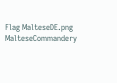Flag MalteseDE.png MalteseCommandery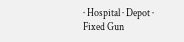· Hospital · Depot · Fixed Gun